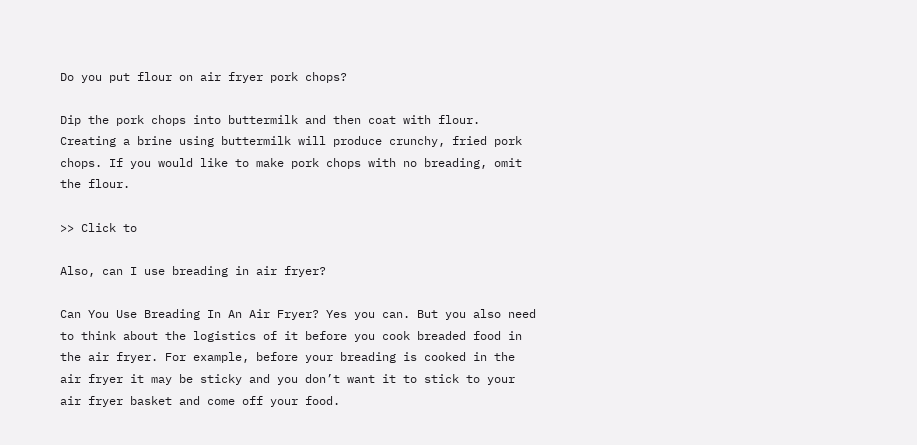Do you put flour on air fryer pork chops?

Dip the pork chops into buttermilk and then coat with flour. Creating a brine using buttermilk will produce crunchy, fried pork chops. If you would like to make pork chops with no breading, omit the flour.

>> Click to

Also, can I use breading in air fryer?

Can You Use Breading In An Air Fryer? Yes you can. But you also need to think about the logistics of it before you cook breaded food in the air fryer. For example, before your breading is cooked in the air fryer it may be sticky and you don’t want it to stick to your air fryer basket and come off your food.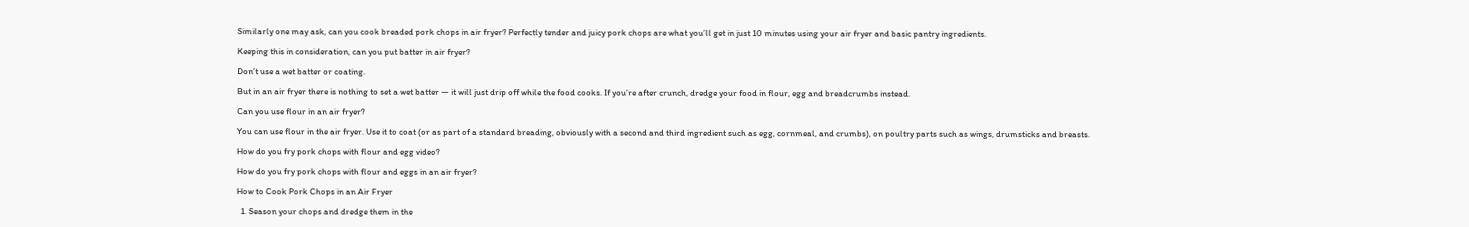Similarly one may ask, can you cook breaded pork chops in air fryer? Perfectly tender and juicy pork chops are what you’ll get in just 10 minutes using your air fryer and basic pantry ingredients.

Keeping this in consideration, can you put batter in air fryer?

Don’t use a wet batter or coating.

But in an air fryer there is nothing to set a wet batter — it will just drip off while the food cooks. If you’re after crunch, dredge your food in flour, egg and breadcrumbs instead.

Can you use flour in an air fryer?

You can use flour in the air fryer. Use it to coat (or as part of a standard breading, obviously with a second and third ingredient such as egg, cornmeal, and crumbs), on poultry parts such as wings, drumsticks and breasts.

How do you fry pork chops with flour and egg video?

How do you fry pork chops with flour and eggs in an air fryer?

How to Cook Pork Chops in an Air Fryer

  1. Season your chops and dredge them in the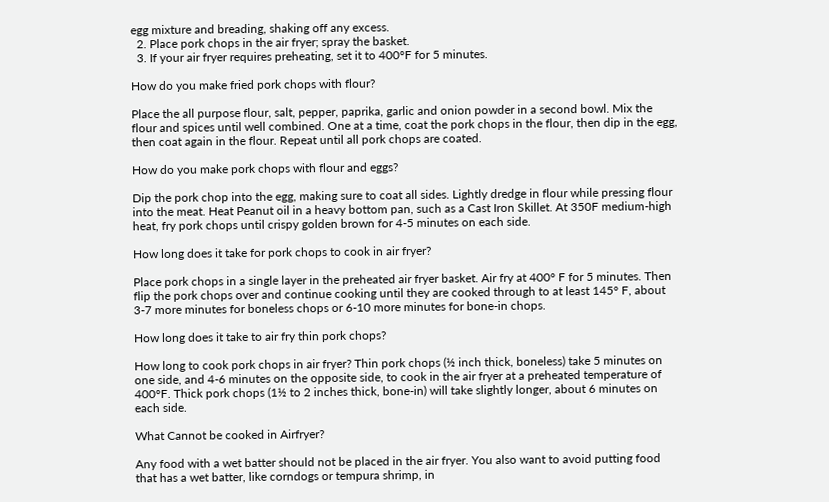egg mixture and breading, shaking off any excess.
  2. Place pork chops in the air fryer; spray the basket.
  3. If your air fryer requires preheating, set it to 400°F for 5 minutes.

How do you make fried pork chops with flour?

Place the all purpose flour, salt, pepper, paprika, garlic and onion powder in a second bowl. Mix the flour and spices until well combined. One at a time, coat the pork chops in the flour, then dip in the egg, then coat again in the flour. Repeat until all pork chops are coated.

How do you make pork chops with flour and eggs?

Dip the pork chop into the egg, making sure to coat all sides. Lightly dredge in flour while pressing flour into the meat. Heat Peanut oil in a heavy bottom pan, such as a Cast Iron Skillet. At 350F medium-high heat, fry pork chops until crispy golden brown for 4-5 minutes on each side.

How long does it take for pork chops to cook in air fryer?

Place pork chops in a single layer in the preheated air fryer basket. Air fry at 400° F for 5 minutes. Then flip the pork chops over and continue cooking until they are cooked through to at least 145° F, about 3-7 more minutes for boneless chops or 6-10 more minutes for bone-in chops.

How long does it take to air fry thin pork chops?

How long to cook pork chops in air fryer? Thin pork chops (½ inch thick, boneless) take 5 minutes on one side, and 4-6 minutes on the opposite side, to cook in the air fryer at a preheated temperature of 400°F. Thick pork chops (1½ to 2 inches thick, bone-in) will take slightly longer, about 6 minutes on each side.

What Cannot be cooked in Airfryer?

Any food with a wet batter should not be placed in the air fryer. You also want to avoid putting food that has a wet batter, like corndogs or tempura shrimp, in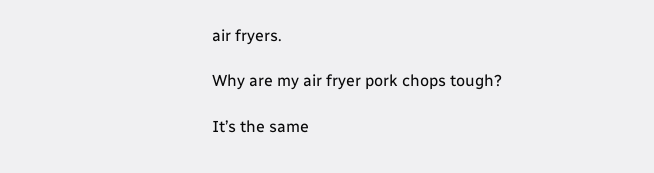air fryers.

Why are my air fryer pork chops tough?

It’s the same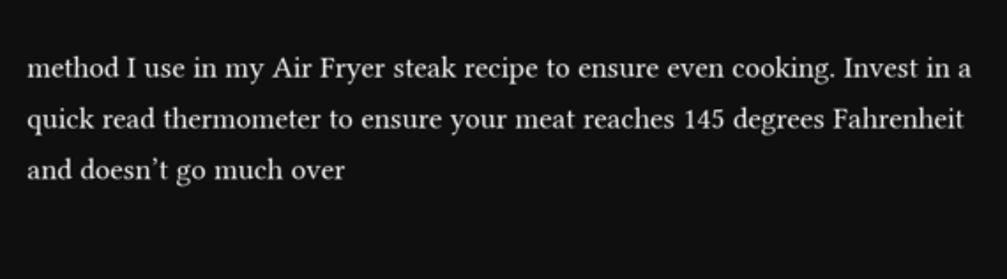method I use in my Air Fryer steak recipe to ensure even cooking. Invest in a quick read thermometer to ensure your meat reaches 145 degrees Fahrenheit and doesn’t go much over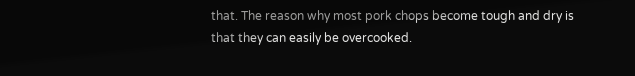that. The reason why most pork chops become tough and dry is that they can easily be overcooked.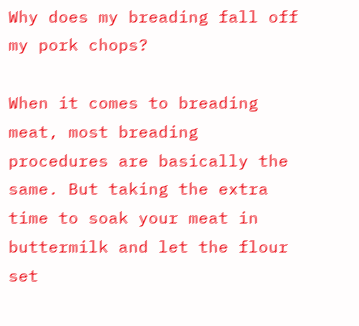Why does my breading fall off my pork chops?

When it comes to breading meat, most breading procedures are basically the same. But taking the extra time to soak your meat in buttermilk and let the flour set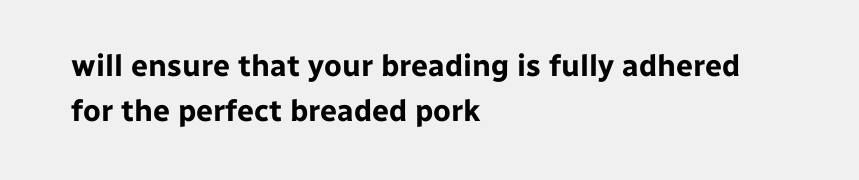will ensure that your breading is fully adhered for the perfect breaded pork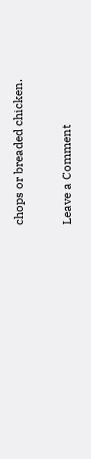chops or breaded chicken.

Leave a Comment